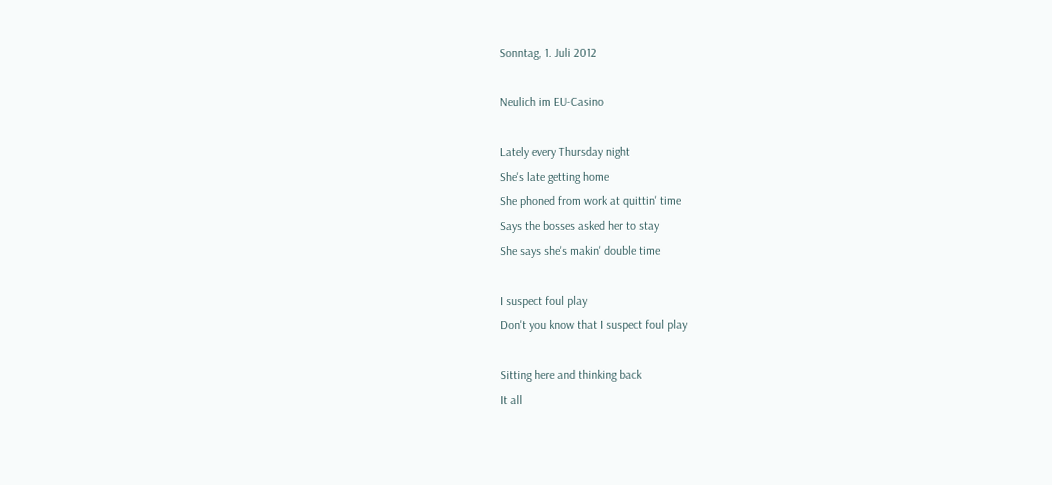Sonntag, 1. Juli 2012

Neulich im EU-Casino

Lately every Thursday night
She's late getting home
She phoned from work at quittin' time
Says the bosses asked her to stay
She says she's makin' double time

I suspect foul play
Don't you know that I suspect foul play

Sitting here and thinking back
It all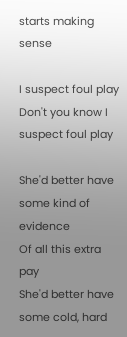starts making sense

I suspect foul play
Don't you know I suspect foul play

She'd better have some kind of evidence
Of all this extra pay
She'd better have some cold, hard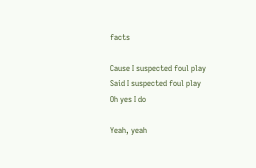facts

Cause I suspected foul play
Said I suspected foul play
Oh yes I do

Yeah, yeah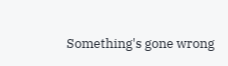Something's gone wrong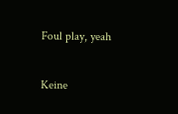Foul play, yeah

Keine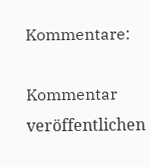Kommentare:

Kommentar veröffentlichen